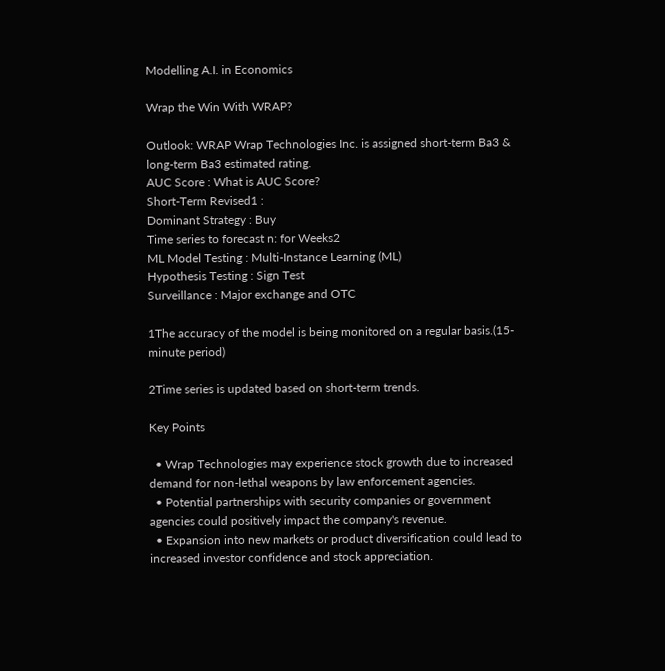Modelling A.I. in Economics

Wrap the Win With WRAP?

Outlook: WRAP Wrap Technologies Inc. is assigned short-term Ba3 & long-term Ba3 estimated rating.
AUC Score : What is AUC Score?
Short-Term Revised1 :
Dominant Strategy : Buy
Time series to forecast n: for Weeks2
ML Model Testing : Multi-Instance Learning (ML)
Hypothesis Testing : Sign Test
Surveillance : Major exchange and OTC

1The accuracy of the model is being monitored on a regular basis.(15-minute period)

2Time series is updated based on short-term trends.

Key Points

  • Wrap Technologies may experience stock growth due to increased demand for non-lethal weapons by law enforcement agencies.
  • Potential partnerships with security companies or government agencies could positively impact the company's revenue.
  • Expansion into new markets or product diversification could lead to increased investor confidence and stock appreciation.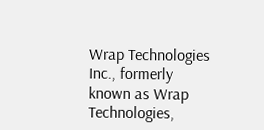Wrap Technologies Inc., formerly known as Wrap Technologies,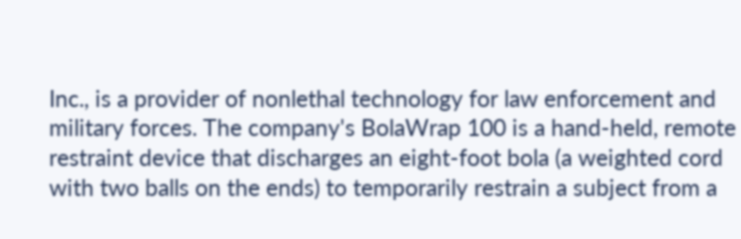Inc., is a provider of nonlethal technology for law enforcement and military forces. The company's BolaWrap 100 is a hand-held, remote restraint device that discharges an eight-foot bola (a weighted cord with two balls on the ends) to temporarily restrain a subject from a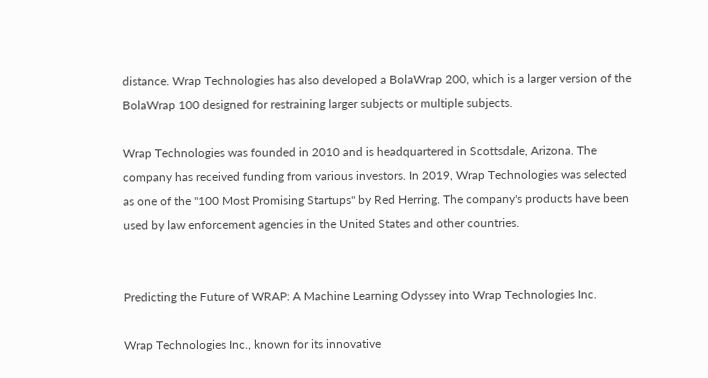distance. Wrap Technologies has also developed a BolaWrap 200, which is a larger version of the BolaWrap 100 designed for restraining larger subjects or multiple subjects.

Wrap Technologies was founded in 2010 and is headquartered in Scottsdale, Arizona. The company has received funding from various investors. In 2019, Wrap Technologies was selected as one of the "100 Most Promising Startups" by Red Herring. The company's products have been used by law enforcement agencies in the United States and other countries.


Predicting the Future of WRAP: A Machine Learning Odyssey into Wrap Technologies Inc.

Wrap Technologies Inc., known for its innovative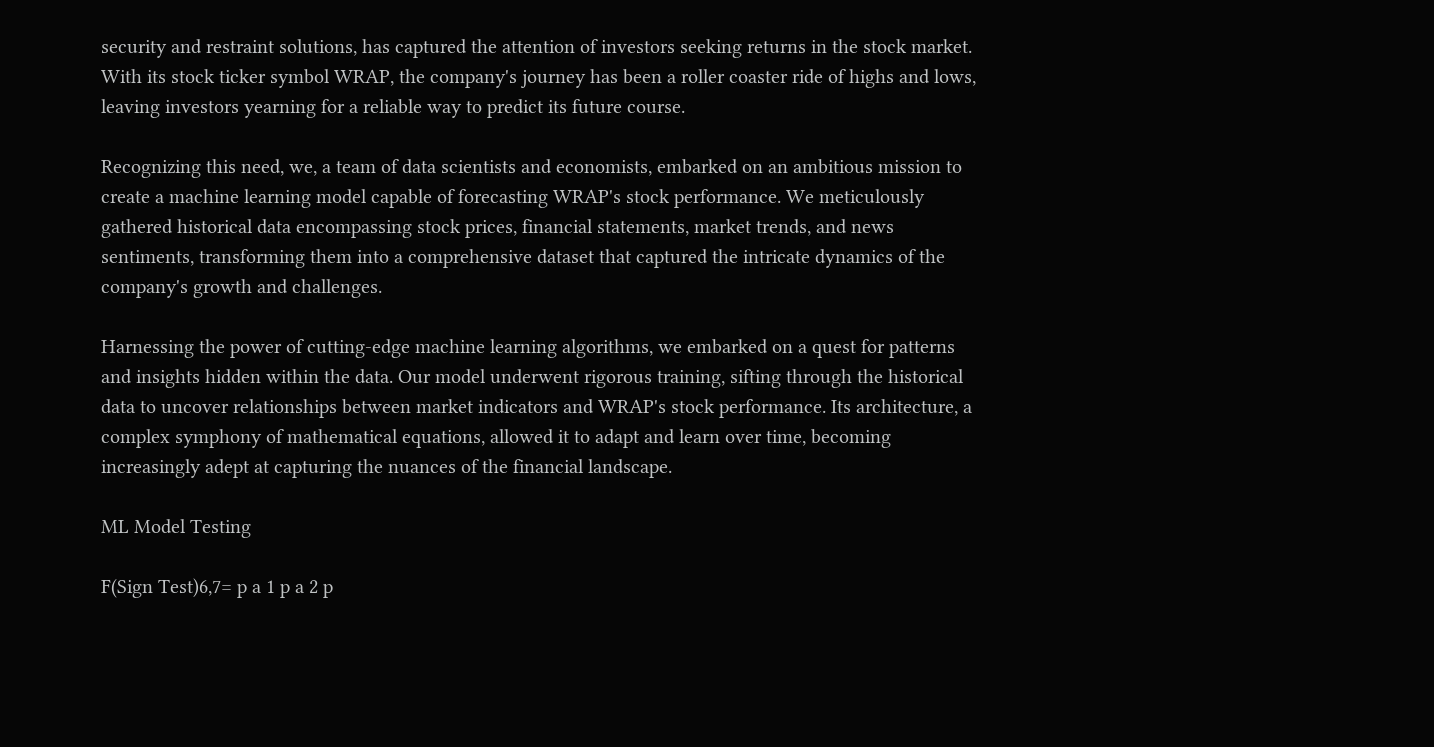security and restraint solutions, has captured the attention of investors seeking returns in the stock market. With its stock ticker symbol WRAP, the company's journey has been a roller coaster ride of highs and lows, leaving investors yearning for a reliable way to predict its future course.

Recognizing this need, we, a team of data scientists and economists, embarked on an ambitious mission to create a machine learning model capable of forecasting WRAP's stock performance. We meticulously gathered historical data encompassing stock prices, financial statements, market trends, and news sentiments, transforming them into a comprehensive dataset that captured the intricate dynamics of the company's growth and challenges.

Harnessing the power of cutting-edge machine learning algorithms, we embarked on a quest for patterns and insights hidden within the data. Our model underwent rigorous training, sifting through the historical data to uncover relationships between market indicators and WRAP's stock performance. Its architecture, a complex symphony of mathematical equations, allowed it to adapt and learn over time, becoming increasingly adept at capturing the nuances of the financial landscape.

ML Model Testing

F(Sign Test)6,7= p a 1 p a 2 p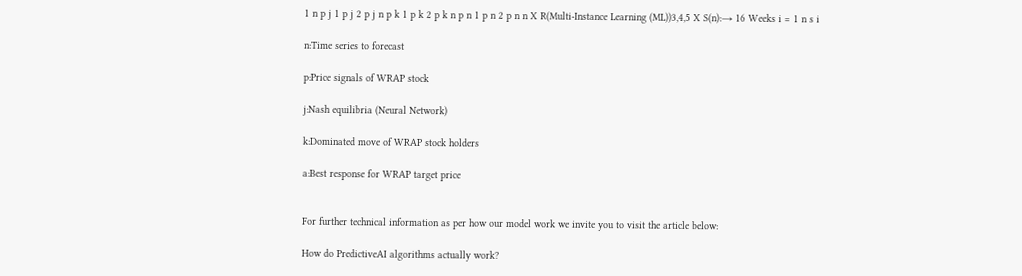1 n p j 1 p j 2 p j n p k 1 p k 2 p k n p n 1 p n 2 p n n X R(Multi-Instance Learning (ML))3,4,5 X S(n):→ 16 Weeks i = 1 n s i

n:Time series to forecast

p:Price signals of WRAP stock

j:Nash equilibria (Neural Network)

k:Dominated move of WRAP stock holders

a:Best response for WRAP target price


For further technical information as per how our model work we invite you to visit the article below:

How do PredictiveAI algorithms actually work?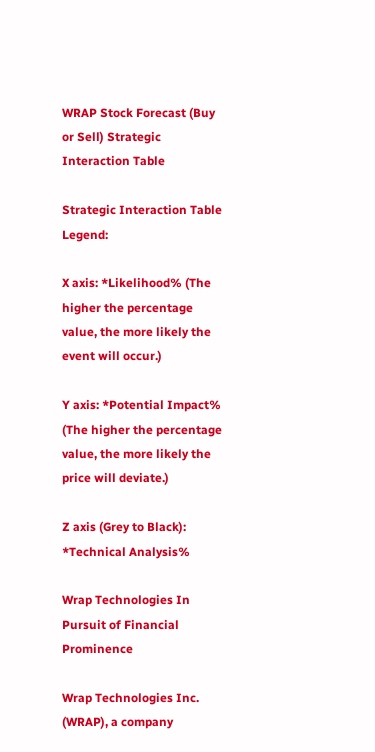WRAP Stock Forecast (Buy or Sell) Strategic Interaction Table

Strategic Interaction Table Legend:

X axis: *Likelihood% (The higher the percentage value, the more likely the event will occur.)

Y axis: *Potential Impact% (The higher the percentage value, the more likely the price will deviate.)

Z axis (Grey to Black): *Technical Analysis%

Wrap Technologies In Pursuit of Financial Prominence

Wrap Technologies Inc. (WRAP), a company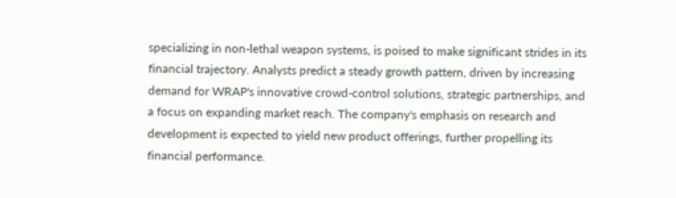specializing in non-lethal weapon systems, is poised to make significant strides in its financial trajectory. Analysts predict a steady growth pattern, driven by increasing demand for WRAP's innovative crowd-control solutions, strategic partnerships, and a focus on expanding market reach. The company's emphasis on research and development is expected to yield new product offerings, further propelling its financial performance.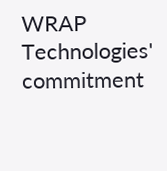WRAP Technologies' commitment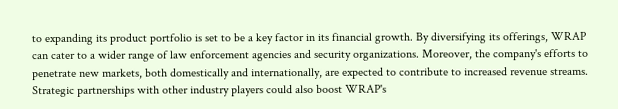to expanding its product portfolio is set to be a key factor in its financial growth. By diversifying its offerings, WRAP can cater to a wider range of law enforcement agencies and security organizations. Moreover, the company's efforts to penetrate new markets, both domestically and internationally, are expected to contribute to increased revenue streams. Strategic partnerships with other industry players could also boost WRAP's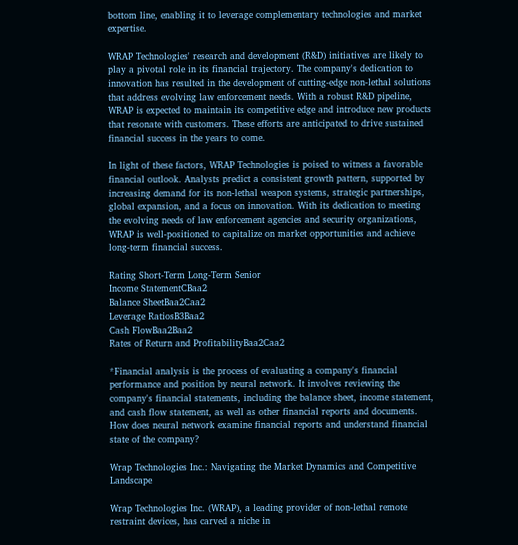bottom line, enabling it to leverage complementary technologies and market expertise.

WRAP Technologies' research and development (R&D) initiatives are likely to play a pivotal role in its financial trajectory. The company's dedication to innovation has resulted in the development of cutting-edge non-lethal solutions that address evolving law enforcement needs. With a robust R&D pipeline, WRAP is expected to maintain its competitive edge and introduce new products that resonate with customers. These efforts are anticipated to drive sustained financial success in the years to come.

In light of these factors, WRAP Technologies is poised to witness a favorable financial outlook. Analysts predict a consistent growth pattern, supported by increasing demand for its non-lethal weapon systems, strategic partnerships, global expansion, and a focus on innovation. With its dedication to meeting the evolving needs of law enforcement agencies and security organizations, WRAP is well-positioned to capitalize on market opportunities and achieve long-term financial success.

Rating Short-Term Long-Term Senior
Income StatementCBaa2
Balance SheetBaa2Caa2
Leverage RatiosB3Baa2
Cash FlowBaa2Baa2
Rates of Return and ProfitabilityBaa2Caa2

*Financial analysis is the process of evaluating a company's financial performance and position by neural network. It involves reviewing the company's financial statements, including the balance sheet, income statement, and cash flow statement, as well as other financial reports and documents.
How does neural network examine financial reports and understand financial state of the company?

Wrap Technologies Inc.: Navigating the Market Dynamics and Competitive Landscape

Wrap Technologies Inc. (WRAP), a leading provider of non-lethal remote restraint devices, has carved a niche in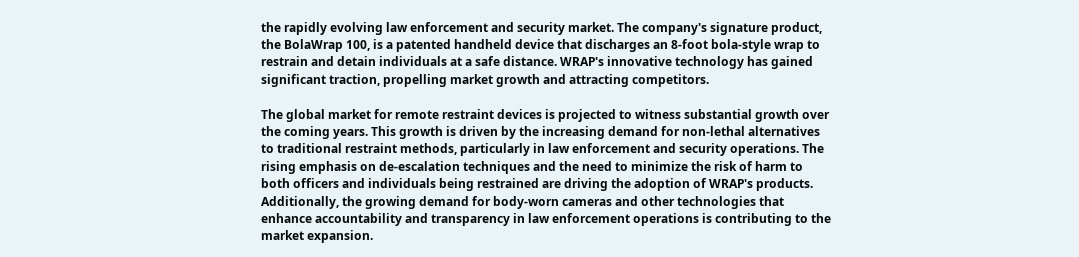the rapidly evolving law enforcement and security market. The company's signature product, the BolaWrap 100, is a patented handheld device that discharges an 8-foot bola-style wrap to restrain and detain individuals at a safe distance. WRAP's innovative technology has gained significant traction, propelling market growth and attracting competitors.

The global market for remote restraint devices is projected to witness substantial growth over the coming years. This growth is driven by the increasing demand for non-lethal alternatives to traditional restraint methods, particularly in law enforcement and security operations. The rising emphasis on de-escalation techniques and the need to minimize the risk of harm to both officers and individuals being restrained are driving the adoption of WRAP's products. Additionally, the growing demand for body-worn cameras and other technologies that enhance accountability and transparency in law enforcement operations is contributing to the market expansion.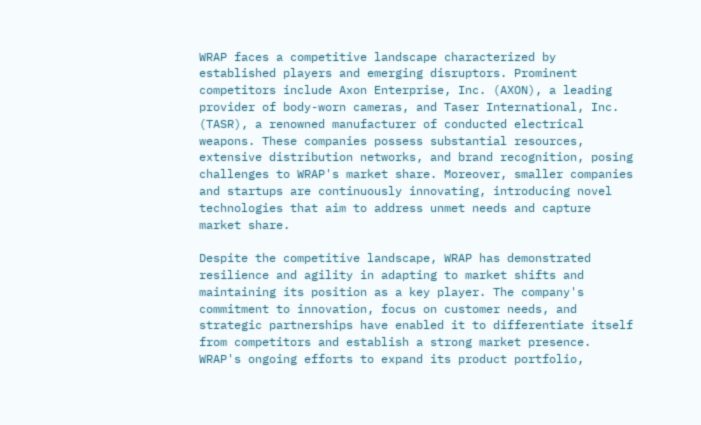WRAP faces a competitive landscape characterized by established players and emerging disruptors. Prominent competitors include Axon Enterprise, Inc. (AXON), a leading provider of body-worn cameras, and Taser International, Inc. (TASR), a renowned manufacturer of conducted electrical weapons. These companies possess substantial resources, extensive distribution networks, and brand recognition, posing challenges to WRAP's market share. Moreover, smaller companies and startups are continuously innovating, introducing novel technologies that aim to address unmet needs and capture market share.

Despite the competitive landscape, WRAP has demonstrated resilience and agility in adapting to market shifts and maintaining its position as a key player. The company's commitment to innovation, focus on customer needs, and strategic partnerships have enabled it to differentiate itself from competitors and establish a strong market presence. WRAP's ongoing efforts to expand its product portfolio,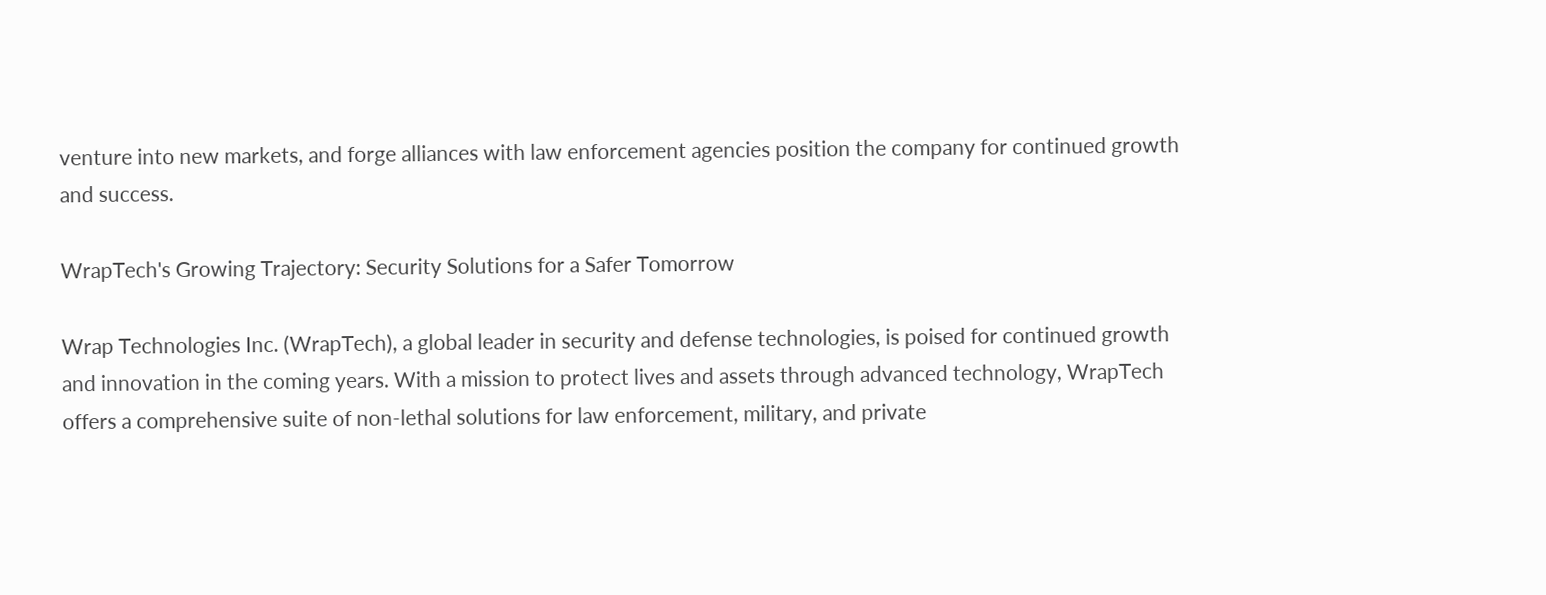venture into new markets, and forge alliances with law enforcement agencies position the company for continued growth and success.

WrapTech's Growing Trajectory: Security Solutions for a Safer Tomorrow

Wrap Technologies Inc. (WrapTech), a global leader in security and defense technologies, is poised for continued growth and innovation in the coming years. With a mission to protect lives and assets through advanced technology, WrapTech offers a comprehensive suite of non-lethal solutions for law enforcement, military, and private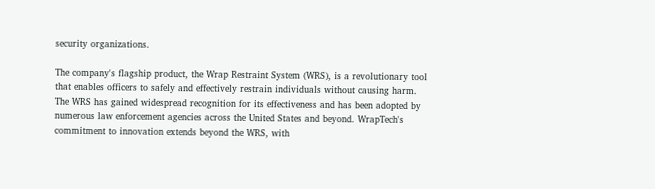security organizations.

The company's flagship product, the Wrap Restraint System (WRS), is a revolutionary tool that enables officers to safely and effectively restrain individuals without causing harm. The WRS has gained widespread recognition for its effectiveness and has been adopted by numerous law enforcement agencies across the United States and beyond. WrapTech's commitment to innovation extends beyond the WRS, with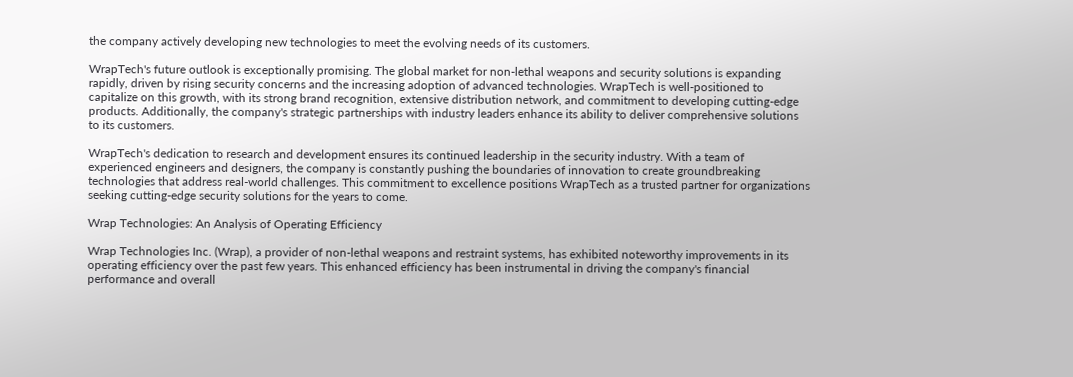the company actively developing new technologies to meet the evolving needs of its customers.

WrapTech's future outlook is exceptionally promising. The global market for non-lethal weapons and security solutions is expanding rapidly, driven by rising security concerns and the increasing adoption of advanced technologies. WrapTech is well-positioned to capitalize on this growth, with its strong brand recognition, extensive distribution network, and commitment to developing cutting-edge products. Additionally, the company's strategic partnerships with industry leaders enhance its ability to deliver comprehensive solutions to its customers.

WrapTech's dedication to research and development ensures its continued leadership in the security industry. With a team of experienced engineers and designers, the company is constantly pushing the boundaries of innovation to create groundbreaking technologies that address real-world challenges. This commitment to excellence positions WrapTech as a trusted partner for organizations seeking cutting-edge security solutions for the years to come.

Wrap Technologies: An Analysis of Operating Efficiency

Wrap Technologies Inc. (Wrap), a provider of non-lethal weapons and restraint systems, has exhibited noteworthy improvements in its operating efficiency over the past few years. This enhanced efficiency has been instrumental in driving the company's financial performance and overall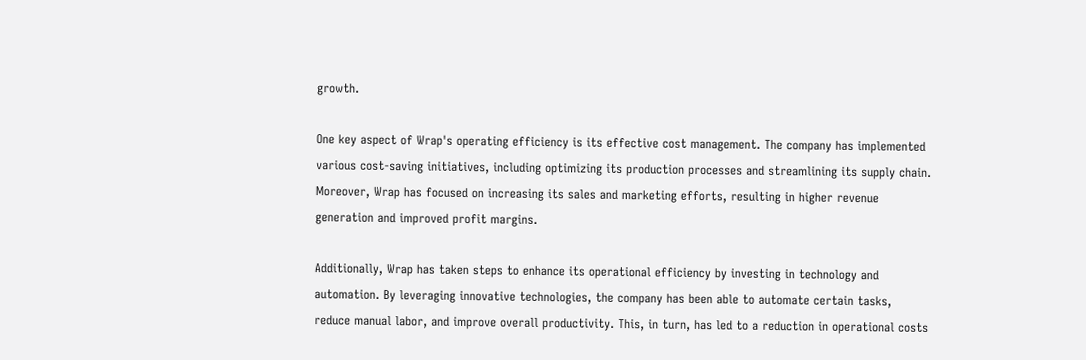growth.

One key aspect of Wrap's operating efficiency is its effective cost management. The company has implemented various cost-saving initiatives, including optimizing its production processes and streamlining its supply chain. Moreover, Wrap has focused on increasing its sales and marketing efforts, resulting in higher revenue generation and improved profit margins.

Additionally, Wrap has taken steps to enhance its operational efficiency by investing in technology and automation. By leveraging innovative technologies, the company has been able to automate certain tasks, reduce manual labor, and improve overall productivity. This, in turn, has led to a reduction in operational costs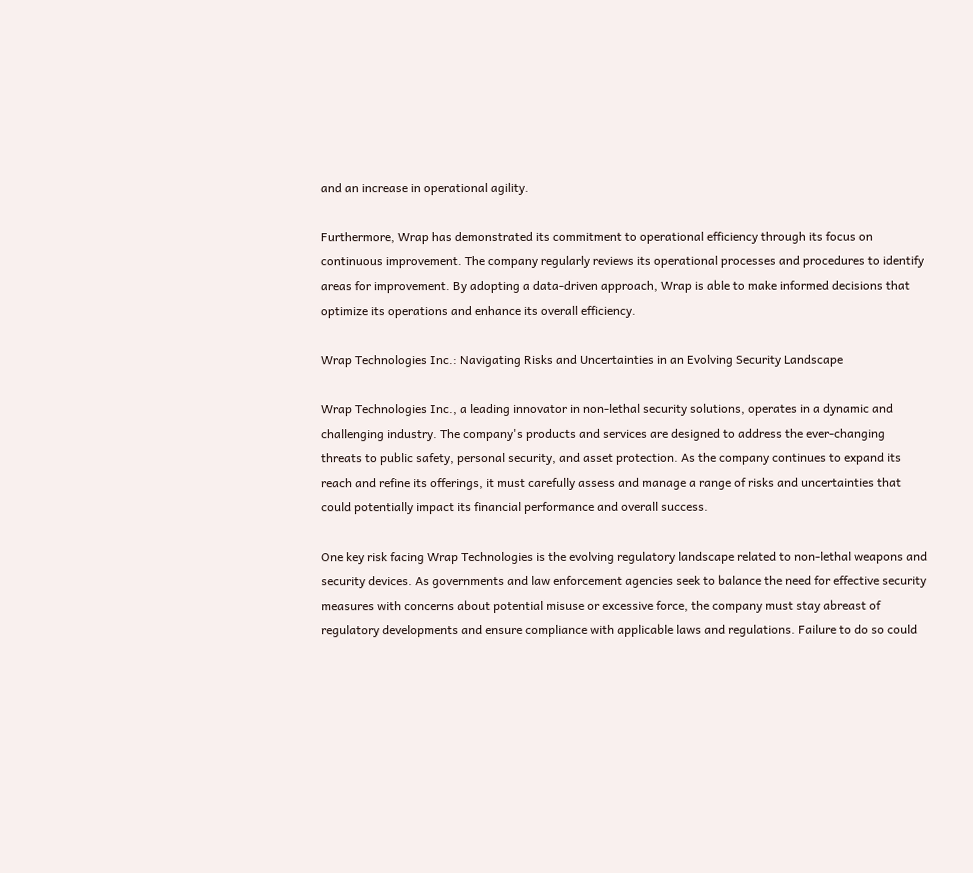and an increase in operational agility.

Furthermore, Wrap has demonstrated its commitment to operational efficiency through its focus on continuous improvement. The company regularly reviews its operational processes and procedures to identify areas for improvement. By adopting a data-driven approach, Wrap is able to make informed decisions that optimize its operations and enhance its overall efficiency.

Wrap Technologies Inc.: Navigating Risks and Uncertainties in an Evolving Security Landscape

Wrap Technologies Inc., a leading innovator in non-lethal security solutions, operates in a dynamic and challenging industry. The company's products and services are designed to address the ever-changing threats to public safety, personal security, and asset protection. As the company continues to expand its reach and refine its offerings, it must carefully assess and manage a range of risks and uncertainties that could potentially impact its financial performance and overall success.

One key risk facing Wrap Technologies is the evolving regulatory landscape related to non-lethal weapons and security devices. As governments and law enforcement agencies seek to balance the need for effective security measures with concerns about potential misuse or excessive force, the company must stay abreast of regulatory developments and ensure compliance with applicable laws and regulations. Failure to do so could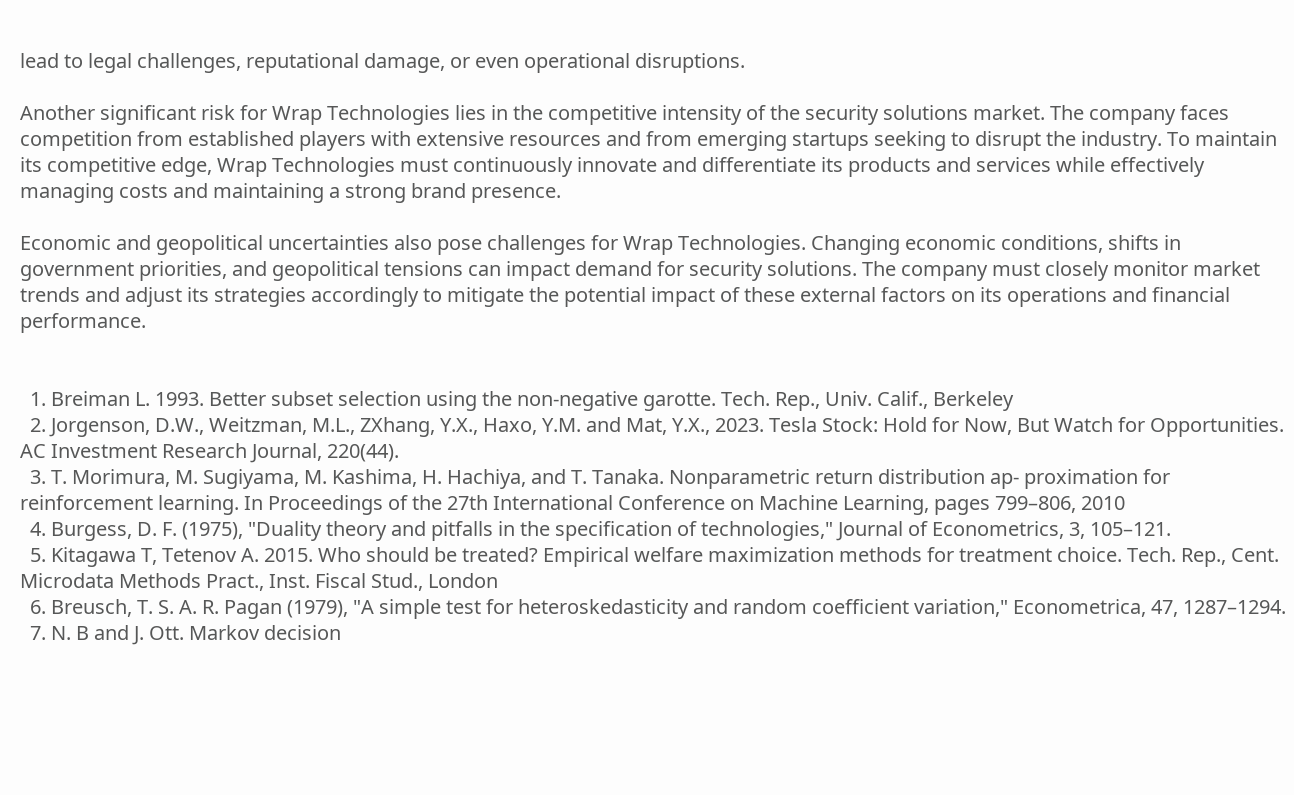lead to legal challenges, reputational damage, or even operational disruptions.

Another significant risk for Wrap Technologies lies in the competitive intensity of the security solutions market. The company faces competition from established players with extensive resources and from emerging startups seeking to disrupt the industry. To maintain its competitive edge, Wrap Technologies must continuously innovate and differentiate its products and services while effectively managing costs and maintaining a strong brand presence.

Economic and geopolitical uncertainties also pose challenges for Wrap Technologies. Changing economic conditions, shifts in government priorities, and geopolitical tensions can impact demand for security solutions. The company must closely monitor market trends and adjust its strategies accordingly to mitigate the potential impact of these external factors on its operations and financial performance.


  1. Breiman L. 1993. Better subset selection using the non-negative garotte. Tech. Rep., Univ. Calif., Berkeley
  2. Jorgenson, D.W., Weitzman, M.L., ZXhang, Y.X., Haxo, Y.M. and Mat, Y.X., 2023. Tesla Stock: Hold for Now, But Watch for Opportunities. AC Investment Research Journal, 220(44).
  3. T. Morimura, M. Sugiyama, M. Kashima, H. Hachiya, and T. Tanaka. Nonparametric return distribution ap- proximation for reinforcement learning. In Proceedings of the 27th International Conference on Machine Learning, pages 799–806, 2010
  4. Burgess, D. F. (1975), "Duality theory and pitfalls in the specification of technologies," Journal of Econometrics, 3, 105–121.
  5. Kitagawa T, Tetenov A. 2015. Who should be treated? Empirical welfare maximization methods for treatment choice. Tech. Rep., Cent. Microdata Methods Pract., Inst. Fiscal Stud., London
  6. Breusch, T. S. A. R. Pagan (1979), "A simple test for heteroskedasticity and random coefficient variation," Econometrica, 47, 1287–1294.
  7. N. B and J. Ott. Markov decision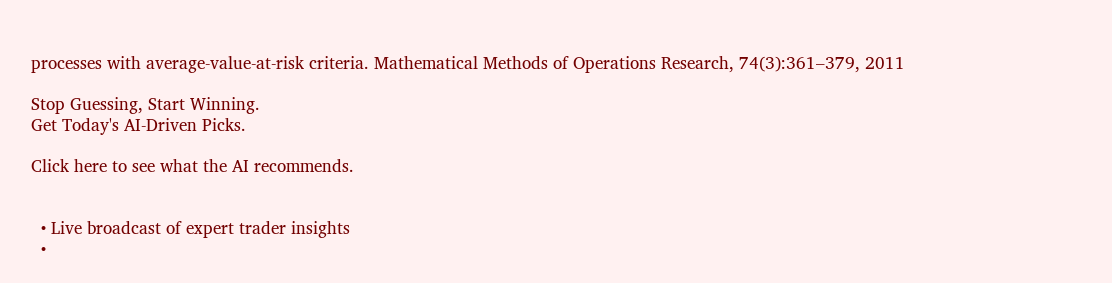processes with average-value-at-risk criteria. Mathematical Methods of Operations Research, 74(3):361–379, 2011

Stop Guessing, Start Winning.
Get Today's AI-Driven Picks.

Click here to see what the AI recommends.


  • Live broadcast of expert trader insights
  •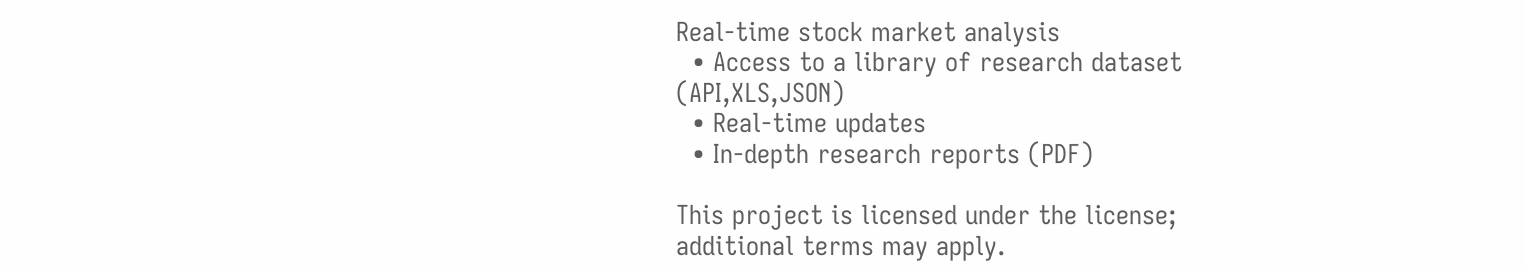Real-time stock market analysis
  • Access to a library of research dataset (API,XLS,JSON)
  • Real-time updates
  • In-depth research reports (PDF)

This project is licensed under the license; additional terms may apply.